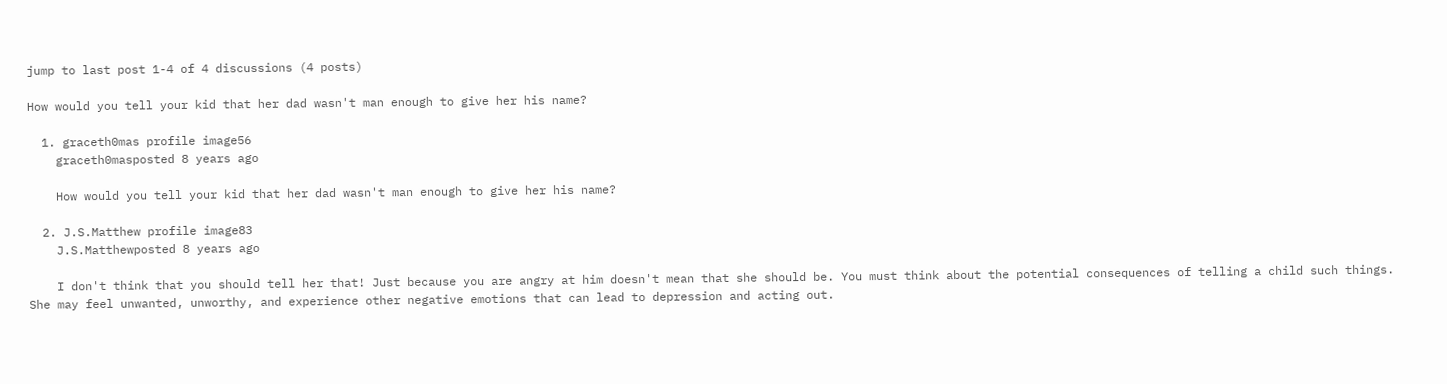jump to last post 1-4 of 4 discussions (4 posts)

How would you tell your kid that her dad wasn't man enough to give her his name?

  1. graceth0mas profile image56
    graceth0masposted 8 years ago

    How would you tell your kid that her dad wasn't man enough to give her his name?

  2. J.S.Matthew profile image83
    J.S.Matthewposted 8 years ago

    I don't think that you should tell her that! Just because you are angry at him doesn't mean that she should be. You must think about the potential consequences of telling a child such things. She may feel unwanted, unworthy, and experience other negative emotions that can lead to depression and acting out.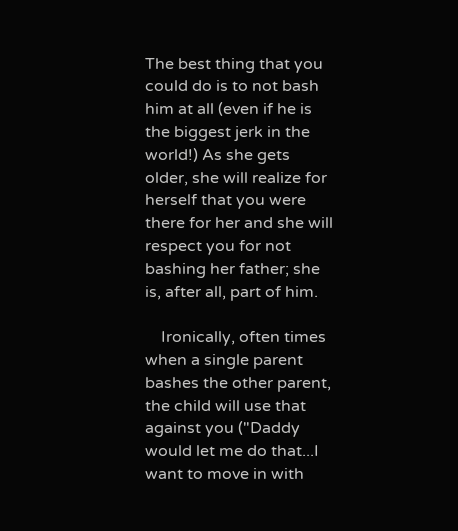The best thing that you could do is to not bash him at all (even if he is the biggest jerk in the world!) As she gets older, she will realize for herself that you were there for her and she will respect you for not bashing her father; she is, after all, part of him.

    Ironically, often times when a single parent bashes the other parent, the child will use that against you ("Daddy would let me do that...I want to move in with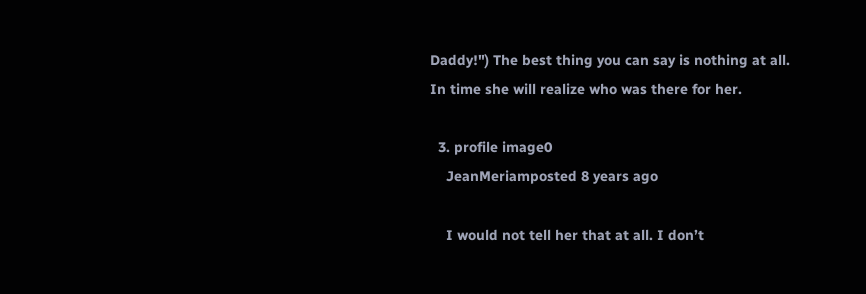Daddy!") The best thing you can say is nothing at all. In time she will realize who was there for her.

  3. profile image0
    JeanMeriamposted 8 years ago

    I would not tell her that at all. I don’t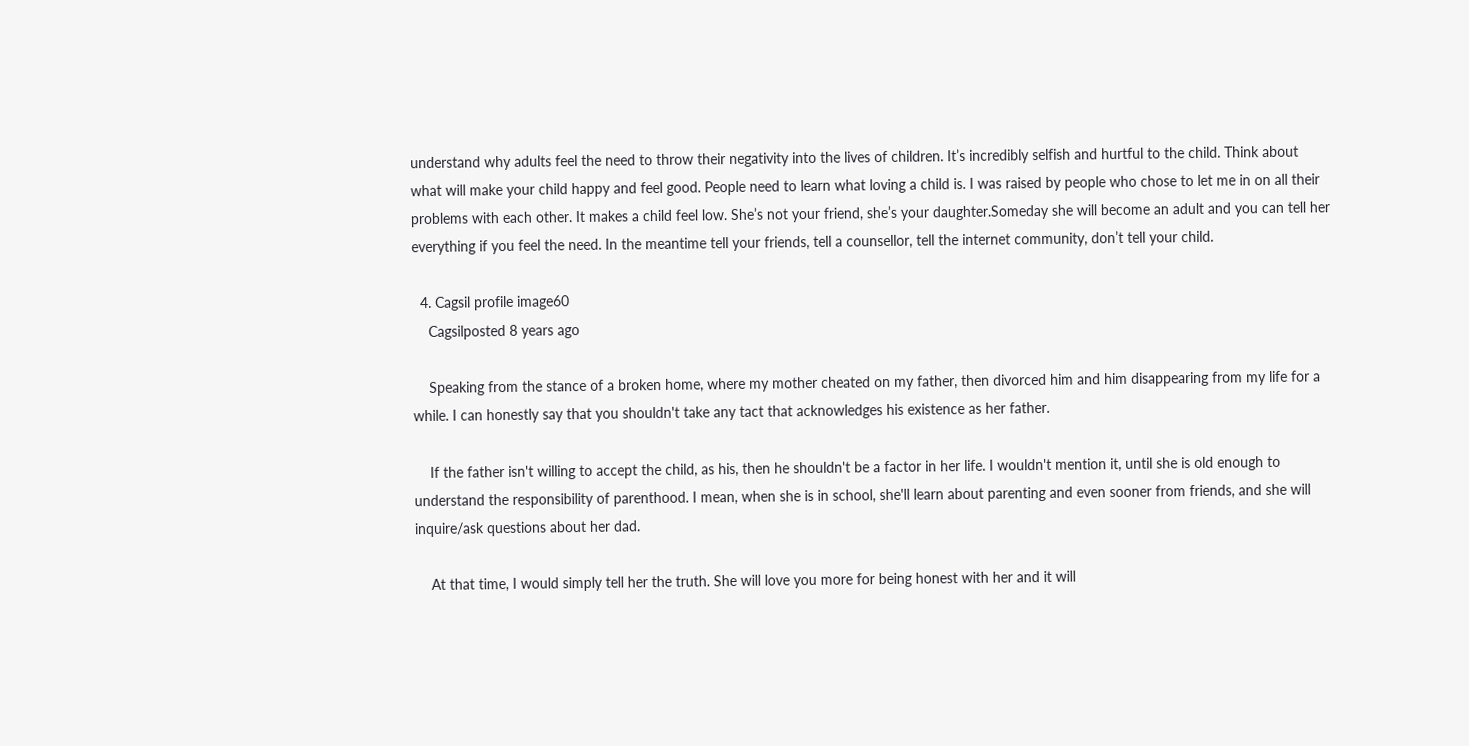understand why adults feel the need to throw their negativity into the lives of children. It’s incredibly selfish and hurtful to the child. Think about what will make your child happy and feel good. People need to learn what loving a child is. I was raised by people who chose to let me in on all their problems with each other. It makes a child feel low. She’s not your friend, she’s your daughter.Someday she will become an adult and you can tell her everything if you feel the need. In the meantime tell your friends, tell a counsellor, tell the internet community, don’t tell your child.

  4. Cagsil profile image60
    Cagsilposted 8 years ago

    Speaking from the stance of a broken home, where my mother cheated on my father, then divorced him and him disappearing from my life for a while. I can honestly say that you shouldn't take any tact that acknowledges his existence as her father.

    If the father isn't willing to accept the child, as his, then he shouldn't be a factor in her life. I wouldn't mention it, until she is old enough to understand the responsibility of parenthood. I mean, when she is in school, she'll learn about parenting and even sooner from friends, and she will inquire/ask questions about her dad.

    At that time, I would simply tell her the truth. She will love you more for being honest with her and it will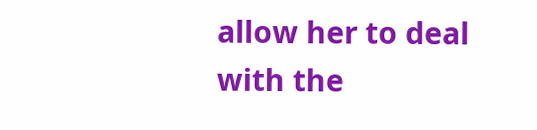allow her to deal with the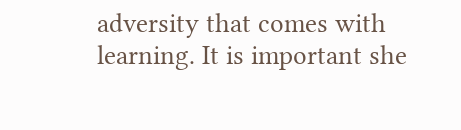adversity that comes with learning. It is important she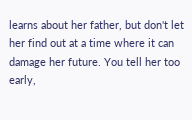learns about her father, but don't let her find out at a time where it can damage her future. You tell her too early,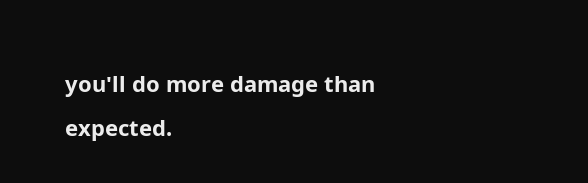you'll do more damage than expected.